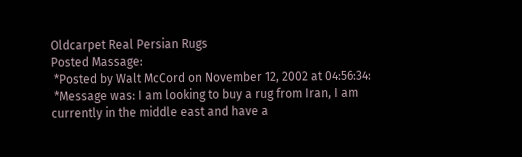Oldcarpet Real Persian Rugs
Posted Massage:
 *Posted by Walt McCord on November 12, 2002 at 04:56:34:
 *Message was: I am looking to buy a rug from Iran, I am currently in the middle east and have a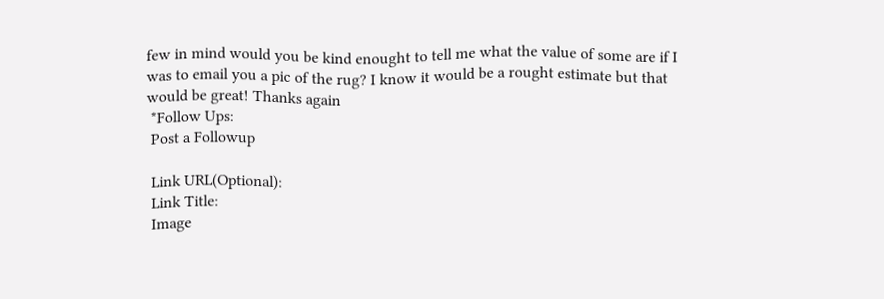few in mind would you be kind enought to tell me what the value of some are if I was to email you a pic of the rug? I know it would be a rought estimate but that would be great! Thanks again
 *Follow Ups:
 Post a Followup

 Link URL(Optional):
 Link Title:
 Image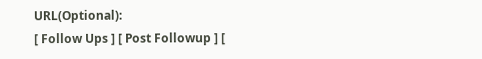URL(Optional):
[ Follow Ups ] [ Post Followup ] [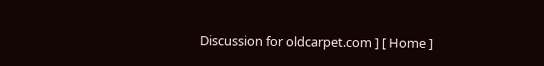Discussion for oldcarpet.com ] [ Home ]